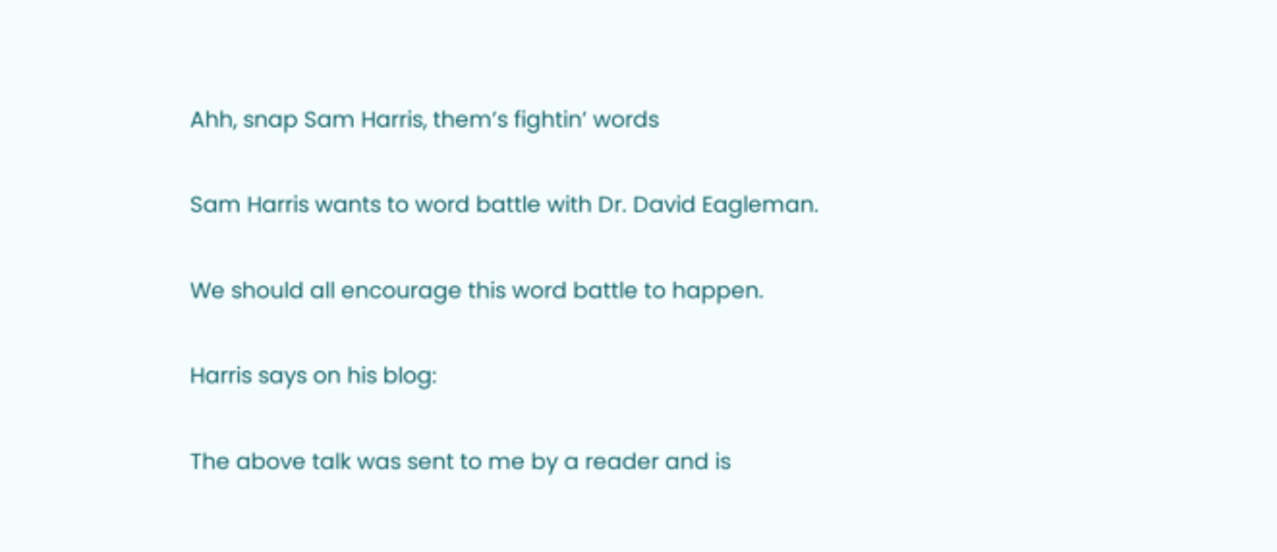Ahh, snap Sam Harris, them’s fightin’ words

Sam Harris wants to word battle with Dr. David Eagleman.

We should all encourage this word battle to happen.

Harris says on his blog:

The above talk was sent to me by a reader and is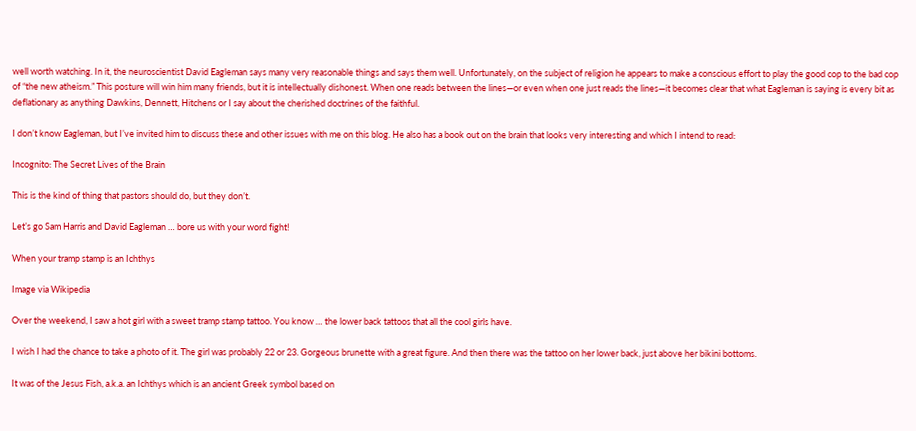well worth watching. In it, the neuroscientist David Eagleman says many very reasonable things and says them well. Unfortunately, on the subject of religion he appears to make a conscious effort to play the good cop to the bad cop of “the new atheism.” This posture will win him many friends, but it is intellectually dishonest. When one reads between the lines—or even when one just reads the lines—it becomes clear that what Eagleman is saying is every bit as deflationary as anything Dawkins, Dennett, Hitchens or I say about the cherished doctrines of the faithful.

I don’t know Eagleman, but I’ve invited him to discuss these and other issues with me on this blog. He also has a book out on the brain that looks very interesting and which I intend to read:

Incognito: The Secret Lives of the Brain

This is the kind of thing that pastors should do, but they don’t.

Let’s go Sam Harris and David Eagleman … bore us with your word fight!

When your tramp stamp is an Ichthys

Image via Wikipedia

Over the weekend, I saw a hot girl with a sweet tramp stamp tattoo. You know … the lower back tattoos that all the cool girls have.

I wish I had the chance to take a photo of it. The girl was probably 22 or 23. Gorgeous brunette with a great figure. And then there was the tattoo on her lower back, just above her bikini bottoms.

It was of the Jesus Fish, a.k.a. an Ichthys which is an ancient Greek symbol based on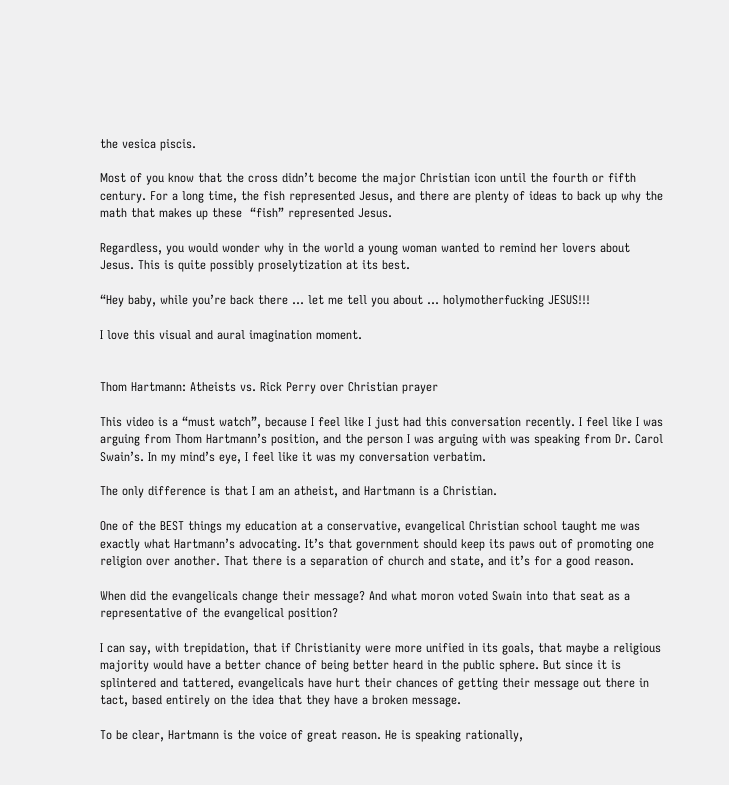the vesica piscis.

Most of you know that the cross didn’t become the major Christian icon until the fourth or fifth century. For a long time, the fish represented Jesus, and there are plenty of ideas to back up why the math that makes up these  “fish” represented Jesus.

Regardless, you would wonder why in the world a young woman wanted to remind her lovers about Jesus. This is quite possibly proselytization at its best.

“Hey baby, while you’re back there … let me tell you about … holymotherfucking JESUS!!!

I love this visual and aural imagination moment.


Thom Hartmann: Atheists vs. Rick Perry over Christian prayer

This video is a “must watch”, because I feel like I just had this conversation recently. I feel like I was arguing from Thom Hartmann’s position, and the person I was arguing with was speaking from Dr. Carol Swain’s. In my mind’s eye, I feel like it was my conversation verbatim.

The only difference is that I am an atheist, and Hartmann is a Christian.

One of the BEST things my education at a conservative, evangelical Christian school taught me was exactly what Hartmann’s advocating. It’s that government should keep its paws out of promoting one religion over another. That there is a separation of church and state, and it’s for a good reason.

When did the evangelicals change their message? And what moron voted Swain into that seat as a representative of the evangelical position?

I can say, with trepidation, that if Christianity were more unified in its goals, that maybe a religious majority would have a better chance of being better heard in the public sphere. But since it is splintered and tattered, evangelicals have hurt their chances of getting their message out there in tact, based entirely on the idea that they have a broken message.

To be clear, Hartmann is the voice of great reason. He is speaking rationally,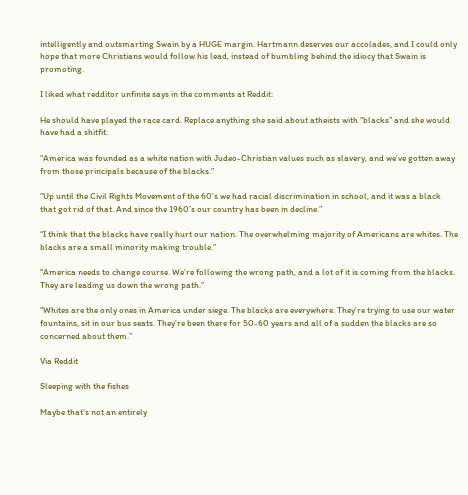intelligently and outsmarting Swain by a HUGE margin. Hartmann deserves our accolades, and I could only hope that more Christians would follow his lead, instead of bumbling behind the idiocy that Swain is promoting.

I liked what redditor unfinite says in the comments at Reddit:

He should have played the race card. Replace anything she said about atheists with “blacks” and she would have had a shitfit.

“America was founded as a white nation with Judeo-Christian values such as slavery, and we’ve gotten away from those principals because of the blacks.”

“Up until the Civil Rights Movement of the 60’s we had racial discrimination in school, and it was a black that got rid of that. And since the 1960’s our country has been in decline.”

“I think that the blacks have really hurt our nation. The overwhelming majority of Americans are whites. The blacks are a small minority making trouble.”

“America needs to change course. We’re following the wrong path, and a lot of it is coming from the blacks. They are leading us down the wrong path.”

“Whites are the only ones in America under siege. The blacks are everywhere. They’re trying to use our water fountains, sit in our bus seats. They’re been there for 50-60 years and all of a sudden the blacks are so concerned about them.”

Via Reddit

Sleeping with the fishes

Maybe that’s not an entirely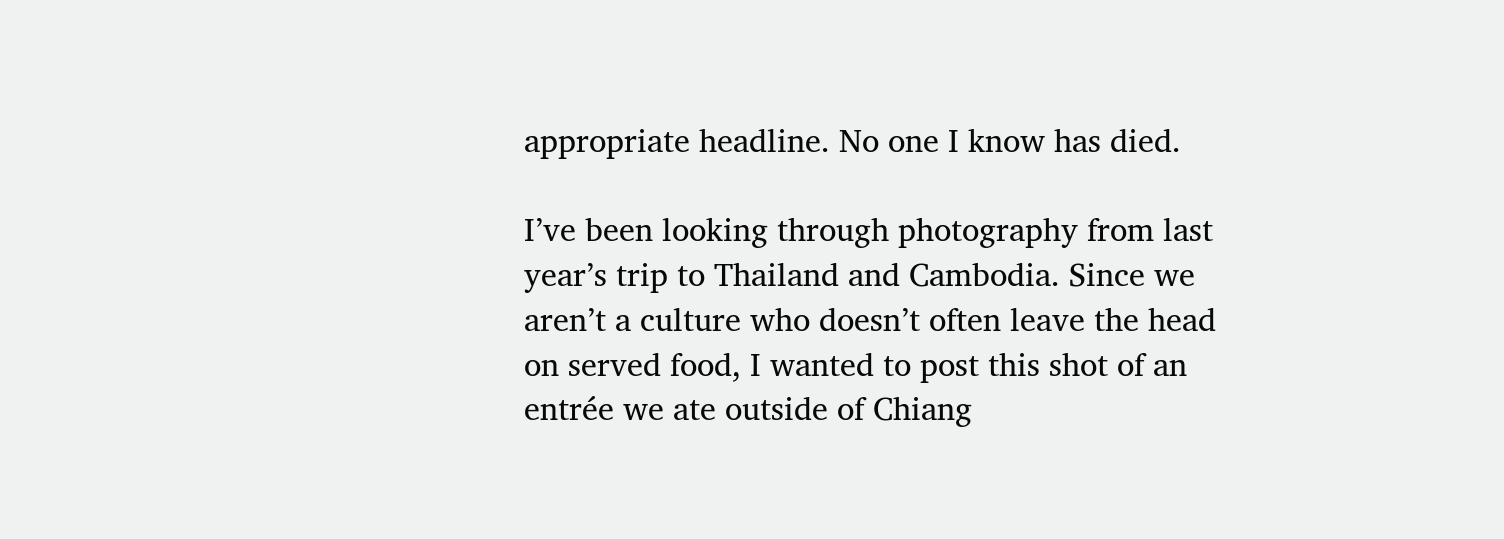appropriate headline. No one I know has died.

I’ve been looking through photography from last year’s trip to Thailand and Cambodia. Since we aren’t a culture who doesn’t often leave the head on served food, I wanted to post this shot of an entrée we ate outside of Chiang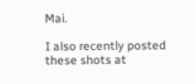Mai.

I also recently posted these shots at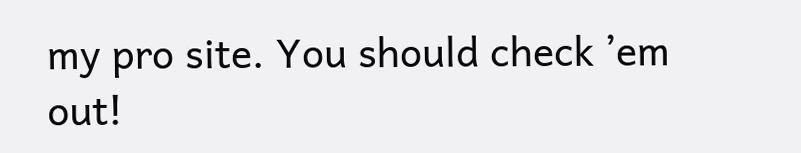my pro site. You should check ’em out!